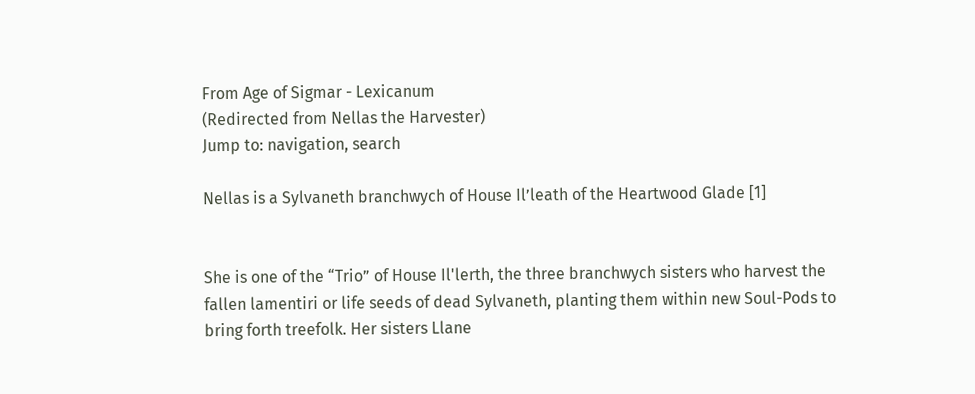From Age of Sigmar - Lexicanum
(Redirected from Nellas the Harvester)
Jump to: navigation, search

Nellas is a Sylvaneth branchwych of House Il’leath of the Heartwood Glade [1]


She is one of the “Trio” of House Il'lerth, the three branchwych sisters who harvest the fallen lamentiri or life seeds of dead Sylvaneth, planting them within new Soul-Pods to bring forth treefolk. Her sisters Llane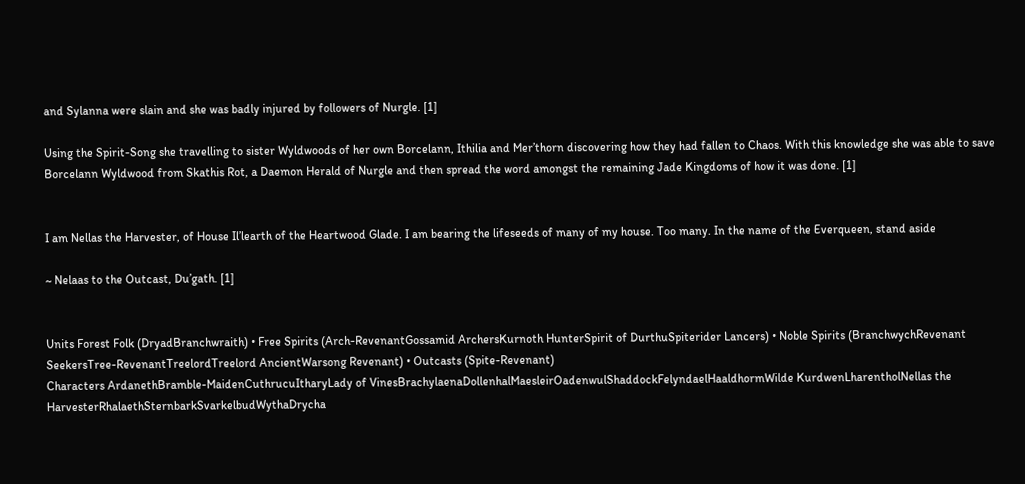and Sylanna were slain and she was badly injured by followers of Nurgle. [1]

Using the Spirit-Song she travelling to sister Wyldwoods of her own Borcelann, Ithilia and Mer’thorn discovering how they had fallen to Chaos. With this knowledge she was able to save Borcelann Wyldwood from Skathis Rot, a Daemon Herald of Nurgle and then spread the word amongst the remaining Jade Kingdoms of how it was done. [1]


I am Nellas the Harvester, of House Il’learth of the Heartwood Glade. I am bearing the lifeseeds of many of my house. Too many. In the name of the Everqueen, stand aside

~ Nelaas to the Outcast, Du’gath. [1]


Units Forest Folk (DryadBranchwraith) • Free Spirits (Arch-RevenantGossamid ArchersKurnoth HunterSpirit of DurthuSpiterider Lancers) • Noble Spirits (BranchwychRevenant SeekersTree-RevenantTreelordTreelord AncientWarsong Revenant) • Outcasts (Spite-Revenant)
Characters ArdanethBramble-MaidenCuthrucuItharyLady of VinesBrachylaenaDollenhalMaesleirOadenwulShaddockFelyndaelHaaldhormWilde KurdwenLharentholNellas the HarvesterRhalaethSternbarkSvarkelbudWythaDrycha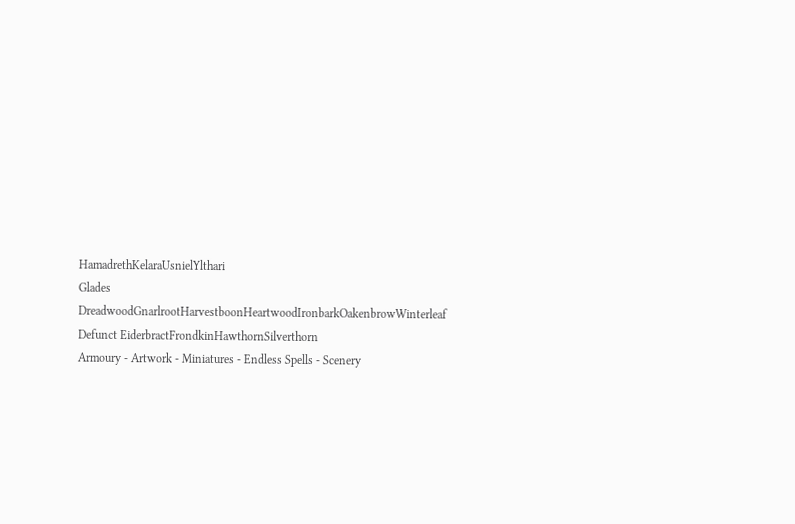HamadrethKelaraUsnielYlthari
Glades DreadwoodGnarlrootHarvestboonHeartwoodIronbarkOakenbrowWinterleaf
Defunct EiderbractFrondkinHawthornSilverthorn
Armoury - Artwork - Miniatures - Endless Spells - Scenery